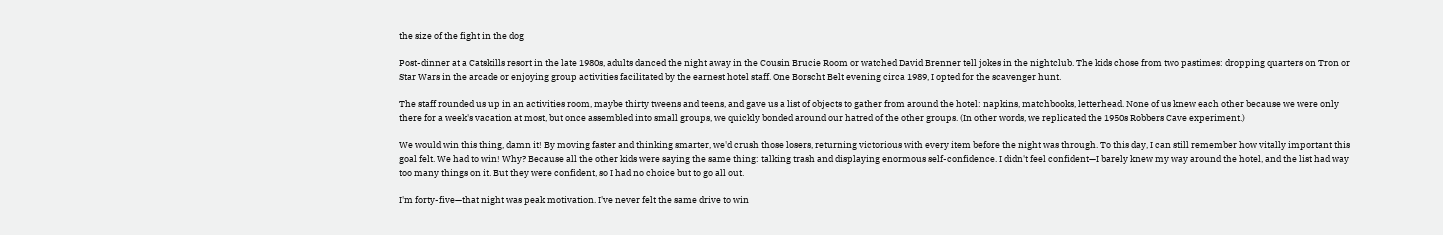the size of the fight in the dog

Post-dinner at a Catskills resort in the late 1980s, adults danced the night away in the Cousin Brucie Room or watched David Brenner tell jokes in the nightclub. The kids chose from two pastimes: dropping quarters on Tron or Star Wars in the arcade or enjoying group activities facilitated by the earnest hotel staff. One Borscht Belt evening circa 1989, I opted for the scavenger hunt.

The staff rounded us up in an activities room, maybe thirty tweens and teens, and gave us a list of objects to gather from around the hotel: napkins, matchbooks, letterhead. None of us knew each other because we were only there for a week's vacation at most, but once assembled into small groups, we quickly bonded around our hatred of the other groups. (In other words, we replicated the 1950s Robbers Cave experiment.)

We would win this thing, damn it! By moving faster and thinking smarter, we'd crush those losers, returning victorious with every item before the night was through. To this day, I can still remember how vitally important this goal felt. We had to win! Why? Because all the other kids were saying the same thing: talking trash and displaying enormous self-confidence. I didn't feel confident—I barely knew my way around the hotel, and the list had way too many things on it. But they were confident, so I had no choice but to go all out.

I'm forty-five—that night was peak motivation. I've never felt the same drive to win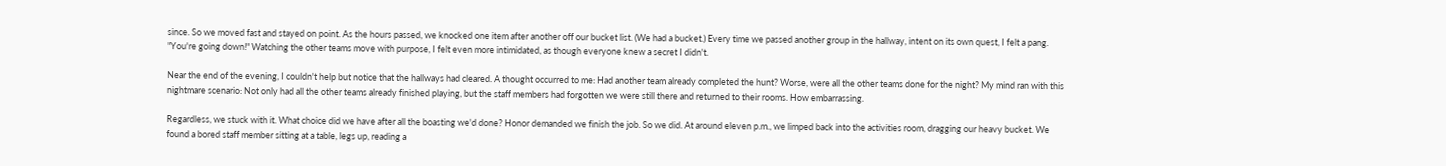since. So we moved fast and stayed on point. As the hours passed, we knocked one item after another off our bucket list. (We had a bucket.) Every time we passed another group in the hallway, intent on its own quest, I felt a pang. "You're going down!" Watching the other teams move with purpose, I felt even more intimidated, as though everyone knew a secret I didn't.

Near the end of the evening, I couldn't help but notice that the hallways had cleared. A thought occurred to me: Had another team already completed the hunt? Worse, were all the other teams done for the night? My mind ran with this nightmare scenario: Not only had all the other teams already finished playing, but the staff members had forgotten we were still there and returned to their rooms. How embarrassing.

Regardless, we stuck with it. What choice did we have after all the boasting we'd done? Honor demanded we finish the job. So we did. At around eleven p.m., we limped back into the activities room, dragging our heavy bucket. We found a bored staff member sitting at a table, legs up, reading a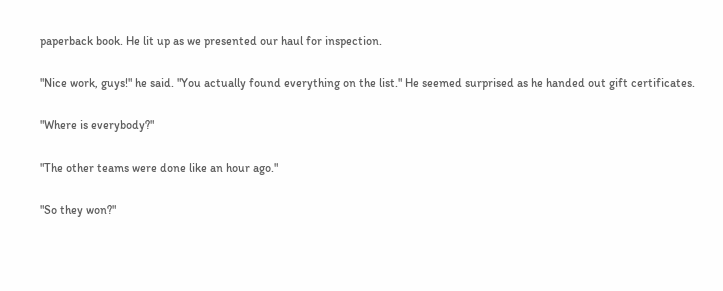paperback book. He lit up as we presented our haul for inspection.

"Nice work, guys!" he said. "You actually found everything on the list." He seemed surprised as he handed out gift certificates.

"Where is everybody?"

"The other teams were done like an hour ago."

"So they won?"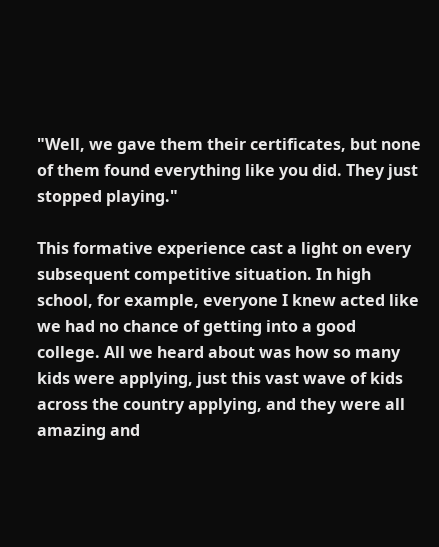"Well, we gave them their certificates, but none of them found everything like you did. They just stopped playing."

This formative experience cast a light on every subsequent competitive situation. In high school, for example, everyone I knew acted like we had no chance of getting into a good college. All we heard about was how so many kids were applying, just this vast wave of kids across the country applying, and they were all amazing and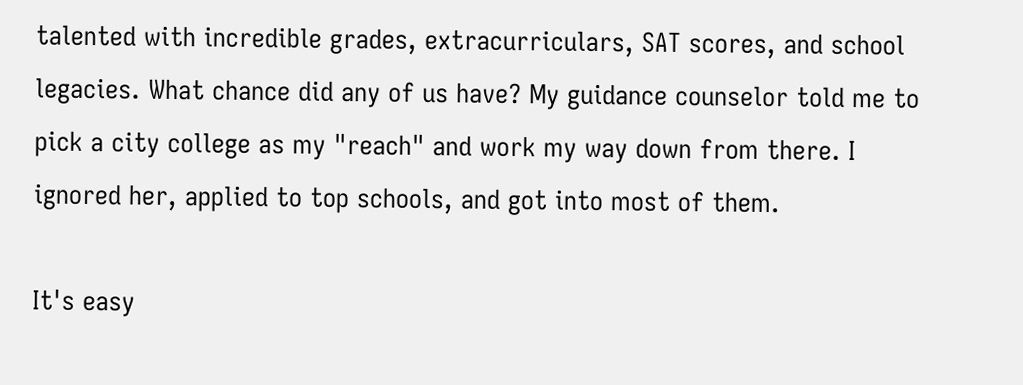talented with incredible grades, extracurriculars, SAT scores, and school legacies. What chance did any of us have? My guidance counselor told me to pick a city college as my "reach" and work my way down from there. I ignored her, applied to top schools, and got into most of them.

It's easy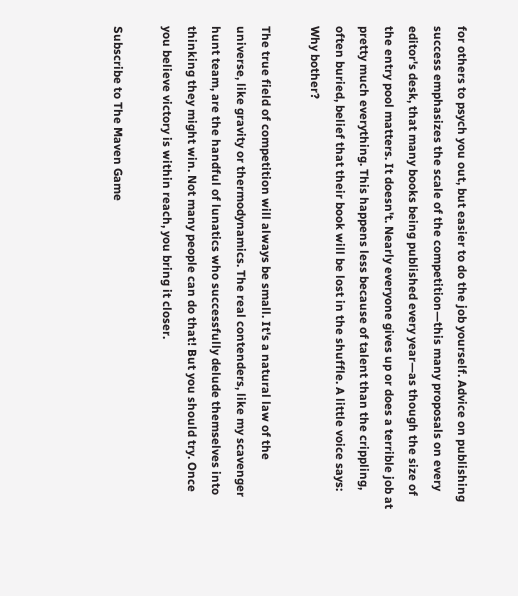for others to psych you out, but easier to do the job yourself. Advice on publishing success emphasizes the scale of the competition—this many proposals on every editor's desk, that many books being published every year—as though the size of the entry pool matters. It doesn't. Nearly everyone gives up or does a terrible job at pretty much everything. This happens less because of talent than the crippling, often buried, belief that their book will be lost in the shuffle. A little voice says: Why bother?

The true field of competition will always be small. It's a natural law of the universe, like gravity or thermodynamics. The real contenders, like my scavenger hunt team, are the handful of lunatics who successfully delude themselves into thinking they might win. Not many people can do that! But you should try. Once you believe victory is within reach, you bring it closer.

Subscribe to The Maven Game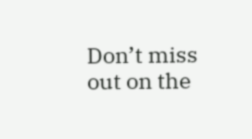Don’t miss out on the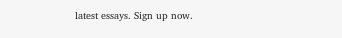latest essays. Sign up now.